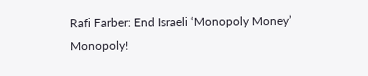Rafi Farber: End Israeli ‘Monopoly Money’ Monopoly!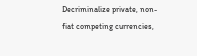Decriminalize private, non-fiat competing currencies,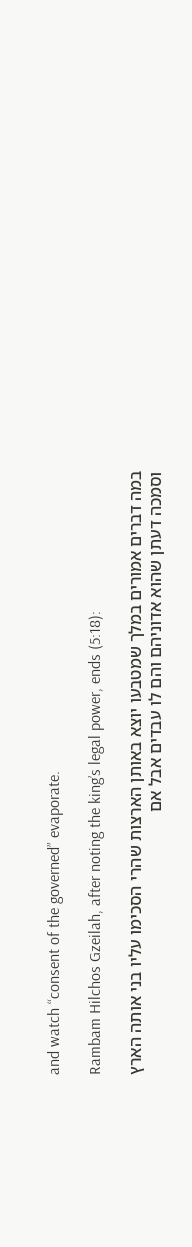and watch “consent of the governed” evaporate.

Rambam Hilchos Gzeilah, after noting the king’s legal power, ends (5:18):

במה דברים אמורים במלך שמטבעו יוצא באותן הארצות שהרי הסכימו עליו בני אותה הארץ וסמכה דעתן שהוא אדוניהם והם לו עבדים אבל אם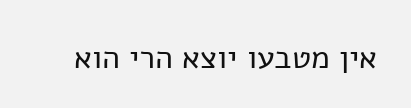אין מטבעו יוצא הרי הוא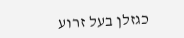כגזלן בעל זרוע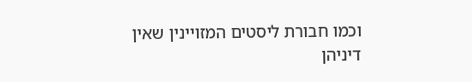וכמו חבורת ליסטים המזויינין שאין דיניהן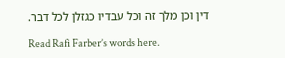דין וכן מלך זה וכל עבדיו כגזלן לכל דבר.

Read Rafi Farber’s words here.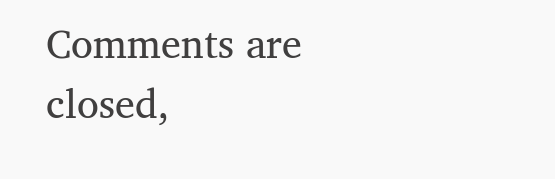Comments are closed,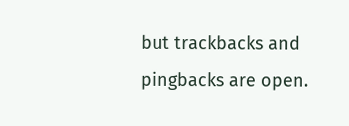but trackbacks and pingbacks are open.